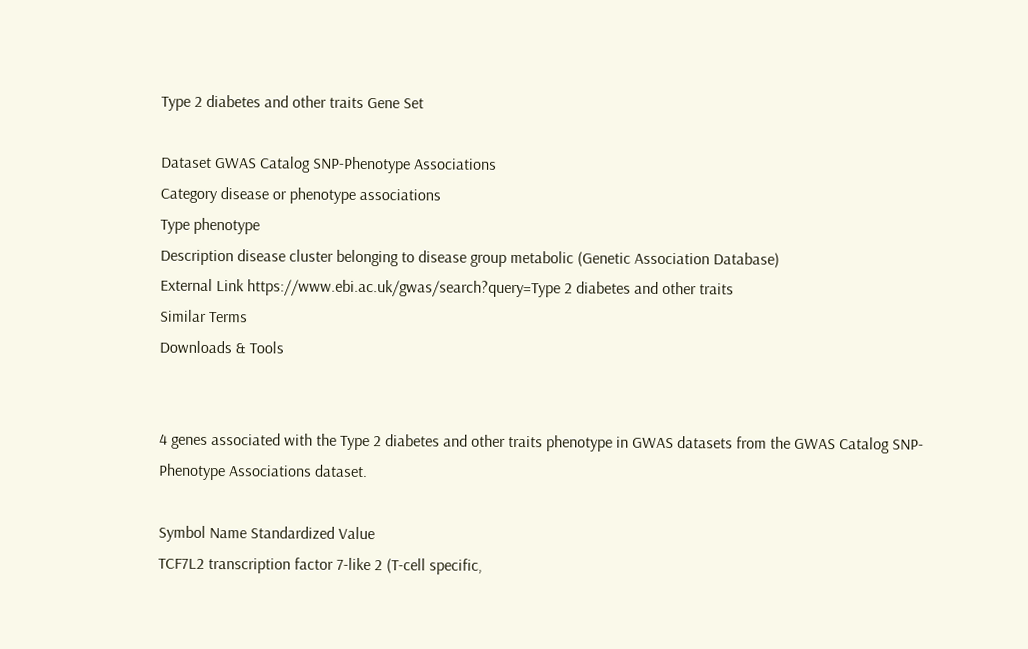Type 2 diabetes and other traits Gene Set

Dataset GWAS Catalog SNP-Phenotype Associations
Category disease or phenotype associations
Type phenotype
Description disease cluster belonging to disease group metabolic (Genetic Association Database)
External Link https://www.ebi.ac.uk/gwas/search?query=Type 2 diabetes and other traits
Similar Terms
Downloads & Tools


4 genes associated with the Type 2 diabetes and other traits phenotype in GWAS datasets from the GWAS Catalog SNP-Phenotype Associations dataset.

Symbol Name Standardized Value
TCF7L2 transcription factor 7-like 2 (T-cell specific,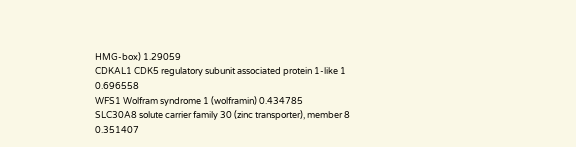HMG-box) 1.29059
CDKAL1 CDK5 regulatory subunit associated protein 1-like 1 0.696558
WFS1 Wolfram syndrome 1 (wolframin) 0.434785
SLC30A8 solute carrier family 30 (zinc transporter), member 8 0.351407